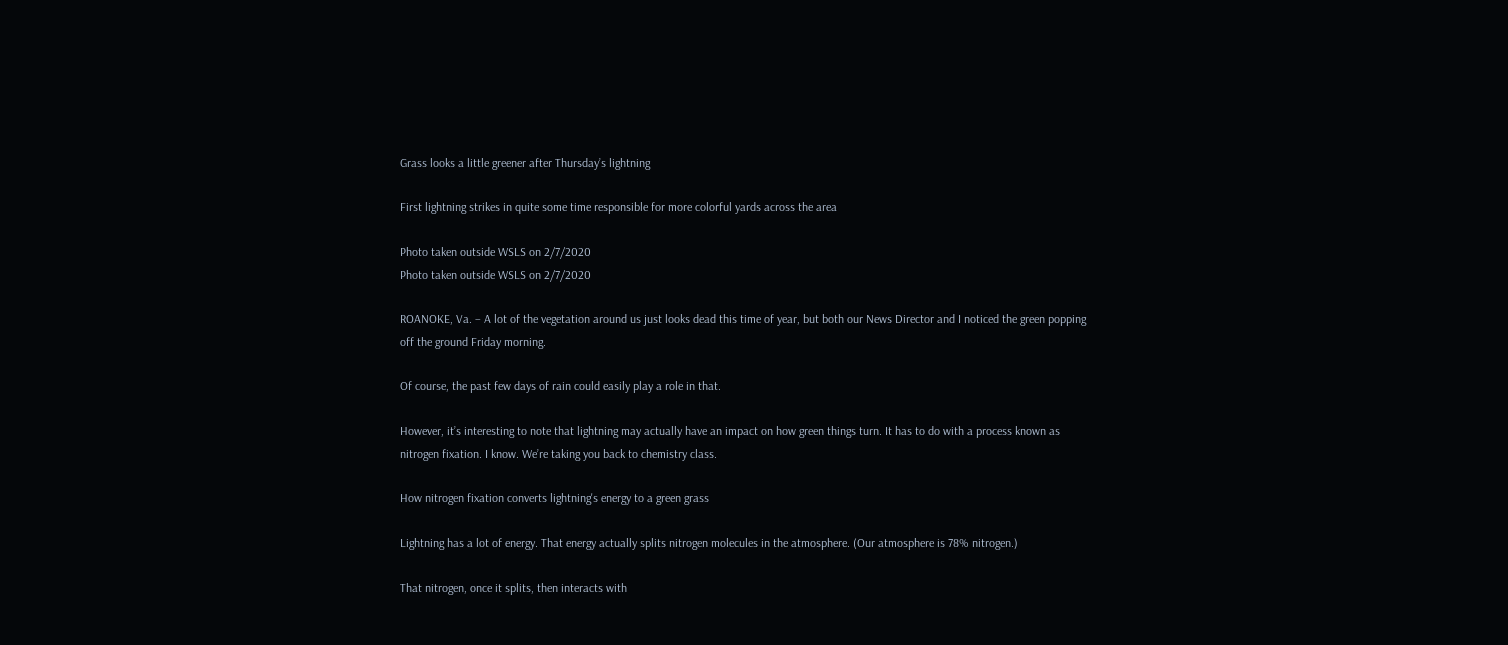Grass looks a little greener after Thursday’s lightning

First lightning strikes in quite some time responsible for more colorful yards across the area

Photo taken outside WSLS on 2/7/2020
Photo taken outside WSLS on 2/7/2020

ROANOKE, Va. – A lot of the vegetation around us just looks dead this time of year, but both our News Director and I noticed the green popping off the ground Friday morning.

Of course, the past few days of rain could easily play a role in that.

However, it’s interesting to note that lightning may actually have an impact on how green things turn. It has to do with a process known as nitrogen fixation. I know. We’re taking you back to chemistry class.

How nitrogen fixation converts lightning's energy to a green grass

Lightning has a lot of energy. That energy actually splits nitrogen molecules in the atmosphere. (Our atmosphere is 78% nitrogen.)

That nitrogen, once it splits, then interacts with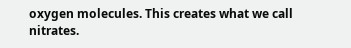oxygen molecules. This creates what we call nitrates.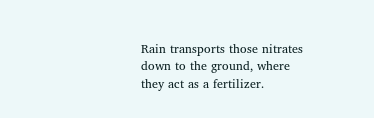Rain transports those nitrates down to the ground, where they act as a fertilizer.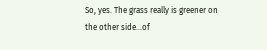So, yes. The grass really is greener on the other side...of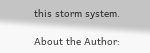this storm system.

About the Author: